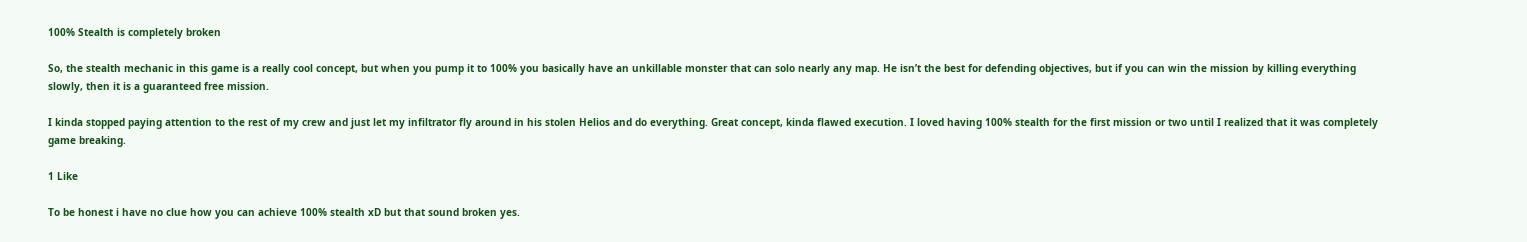100% Stealth is completely broken

So, the stealth mechanic in this game is a really cool concept, but when you pump it to 100% you basically have an unkillable monster that can solo nearly any map. He isn’t the best for defending objectives, but if you can win the mission by killing everything slowly, then it is a guaranteed free mission.

I kinda stopped paying attention to the rest of my crew and just let my infiltrator fly around in his stolen Helios and do everything. Great concept, kinda flawed execution. I loved having 100% stealth for the first mission or two until I realized that it was completely game breaking.

1 Like

To be honest i have no clue how you can achieve 100% stealth xD but that sound broken yes.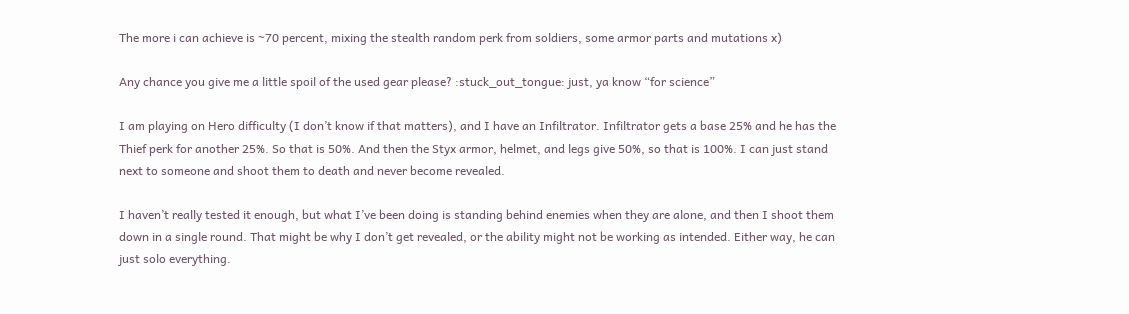The more i can achieve is ~70 percent, mixing the stealth random perk from soldiers, some armor parts and mutations x)

Any chance you give me a little spoil of the used gear please? :stuck_out_tongue: just, ya know “for science”

I am playing on Hero difficulty (I don’t know if that matters), and I have an Infiltrator. Infiltrator gets a base 25% and he has the Thief perk for another 25%. So that is 50%. And then the Styx armor, helmet, and legs give 50%, so that is 100%. I can just stand next to someone and shoot them to death and never become revealed.

I haven’t really tested it enough, but what I’ve been doing is standing behind enemies when they are alone, and then I shoot them down in a single round. That might be why I don’t get revealed, or the ability might not be working as intended. Either way, he can just solo everything.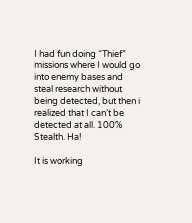I had fun doing “Thief” missions where I would go into enemy bases and steal research without being detected, but then i realized that I can’t be detected at all. 100% Stealth. Ha!

It is working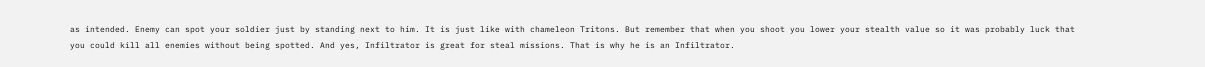as intended. Enemy can spot your soldier just by standing next to him. It is just like with chameleon Tritons. But remember that when you shoot you lower your stealth value so it was probably luck that you could kill all enemies without being spotted. And yes, Infiltrator is great for steal missions. That is why he is an Infiltrator.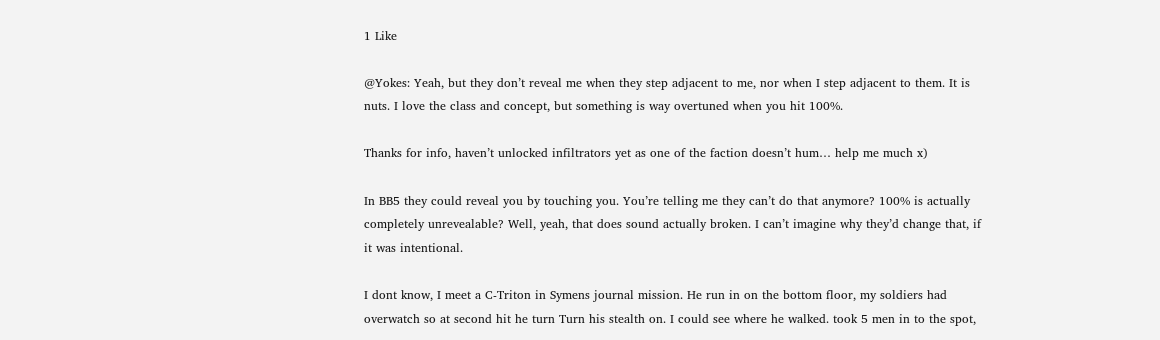1 Like

@Yokes: Yeah, but they don’t reveal me when they step adjacent to me, nor when I step adjacent to them. It is nuts. I love the class and concept, but something is way overtuned when you hit 100%.

Thanks for info, haven’t unlocked infiltrators yet as one of the faction doesn’t hum… help me much x)

In BB5 they could reveal you by touching you. You’re telling me they can’t do that anymore? 100% is actually completely unrevealable? Well, yeah, that does sound actually broken. I can’t imagine why they’d change that, if it was intentional.

I dont know, I meet a C-Triton in Symens journal mission. He run in on the bottom floor, my soldiers had overwatch so at second hit he turn Turn his stealth on. I could see where he walked. took 5 men in to the spot,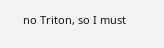no Triton, so I must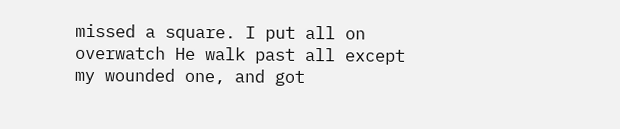missed a square. I put all on overwatch He walk past all except my wounded one, and got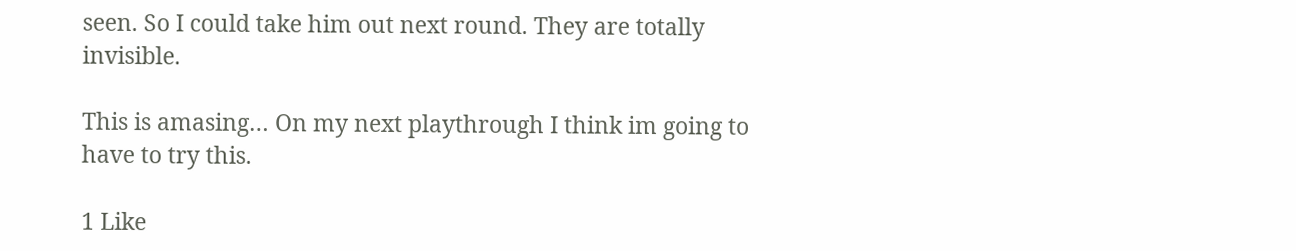seen. So I could take him out next round. They are totally invisible.

This is amasing… On my next playthrough I think im going to have to try this.

1 Like